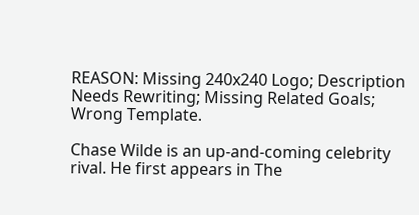REASON: Missing 240x240 Logo; Description Needs Rewriting; Missing Related Goals; Wrong Template.

Chase Wilde is an up-and-coming celebrity rival. He first appears in The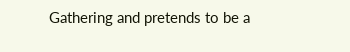Gathering and pretends to be a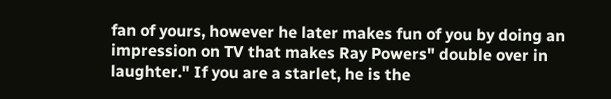fan of yours, however he later makes fun of you by doing an impression on TV that makes Ray Powers" double over in laughter." If you are a starlet, he is the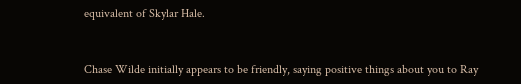equivalent of Skylar Hale.


Chase Wilde initially appears to be friendly, saying positive things about you to Ray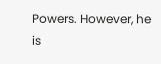Powers. However, he is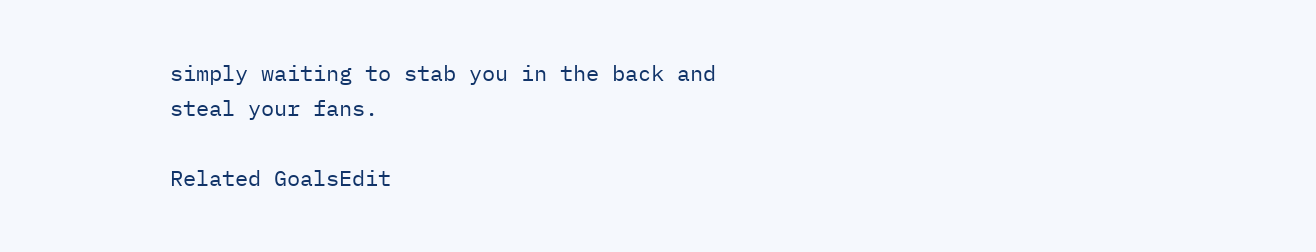simply waiting to stab you in the back and steal your fans.

Related GoalsEdit